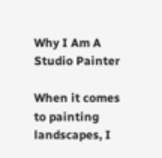Why I Am A Studio Painter

When it comes to painting landscapes, I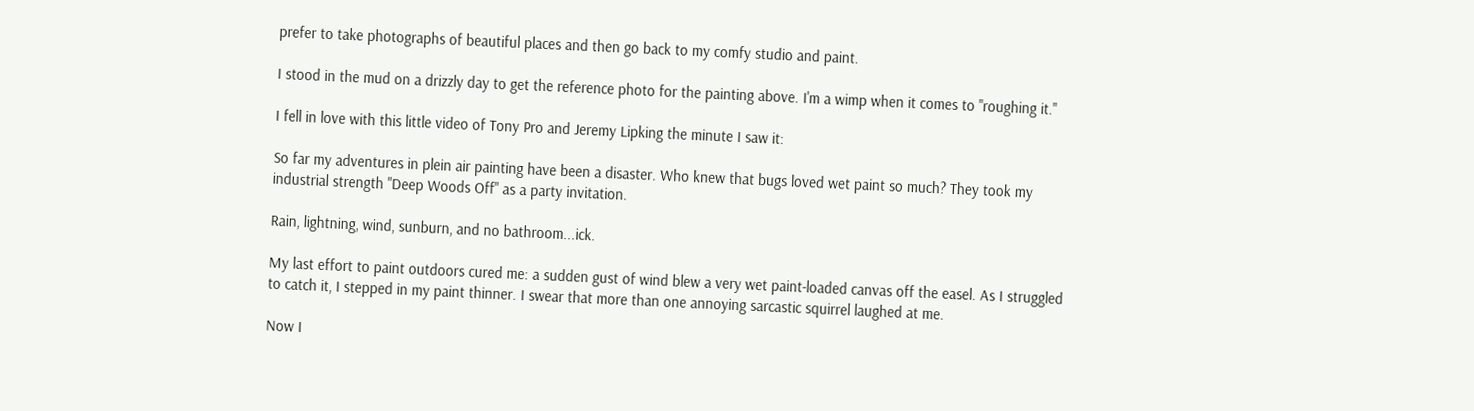prefer to take photographs of beautiful places and then go back to my comfy studio and paint.

I stood in the mud on a drizzly day to get the reference photo for the painting above. I'm a wimp when it comes to "roughing it."

I fell in love with this little video of Tony Pro and Jeremy Lipking the minute I saw it:

So far my adventures in plein air painting have been a disaster. Who knew that bugs loved wet paint so much? They took my industrial strength "Deep Woods Off" as a party invitation.

Rain, lightning, wind, sunburn, and no bathroom...ick.

My last effort to paint outdoors cured me: a sudden gust of wind blew a very wet paint-loaded canvas off the easel. As I struggled to catch it, I stepped in my paint thinner. I swear that more than one annoying sarcastic squirrel laughed at me.

Now I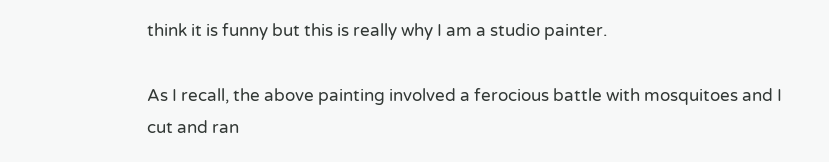think it is funny but this is really why I am a studio painter.

As I recall, the above painting involved a ferocious battle with mosquitoes and I cut and ran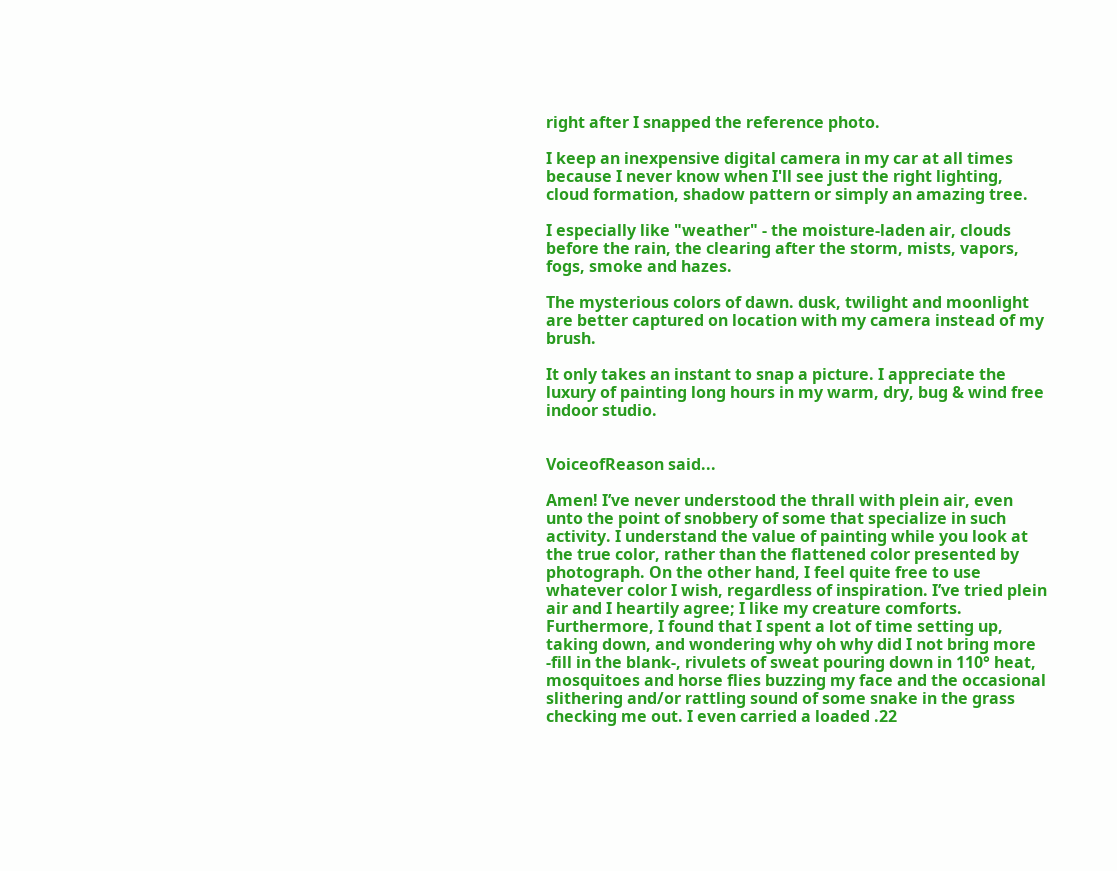right after I snapped the reference photo.

I keep an inexpensive digital camera in my car at all times because I never know when I'll see just the right lighting, cloud formation, shadow pattern or simply an amazing tree.

I especially like "weather" - the moisture-laden air, clouds before the rain, the clearing after the storm, mists, vapors, fogs, smoke and hazes.

The mysterious colors of dawn. dusk, twilight and moonlight are better captured on location with my camera instead of my brush.

It only takes an instant to snap a picture. I appreciate the luxury of painting long hours in my warm, dry, bug & wind free indoor studio.


VoiceofReason said...

Amen! I’ve never understood the thrall with plein air, even unto the point of snobbery of some that specialize in such activity. I understand the value of painting while you look at the true color, rather than the flattened color presented by photograph. On the other hand, I feel quite free to use whatever color I wish, regardless of inspiration. I’ve tried plein air and I heartily agree; I like my creature comforts. Furthermore, I found that I spent a lot of time setting up, taking down, and wondering why oh why did I not bring more -fill in the blank-, rivulets of sweat pouring down in 110° heat, mosquitoes and horse flies buzzing my face and the occasional slithering and/or rattling sound of some snake in the grass checking me out. I even carried a loaded .22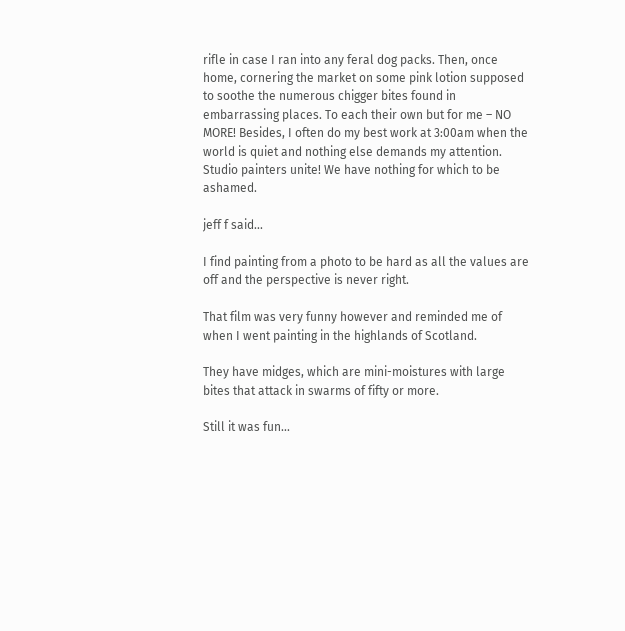rifle in case I ran into any feral dog packs. Then, once home, cornering the market on some pink lotion supposed to soothe the numerous chigger bites found in embarrassing places. To each their own but for me – NO MORE! Besides, I often do my best work at 3:00am when the world is quiet and nothing else demands my attention. Studio painters unite! We have nothing for which to be ashamed.

jeff f said...

I find painting from a photo to be hard as all the values are off and the perspective is never right.

That film was very funny however and reminded me of when I went painting in the highlands of Scotland.

They have midges, which are mini-moistures with large bites that attack in swarms of fifty or more.

Still it was fun...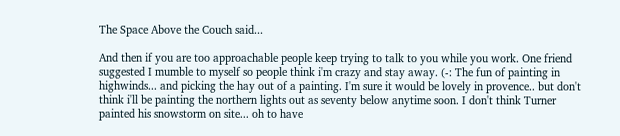The Space Above the Couch said...

And then if you are too approachable people keep trying to talk to you while you work. One friend suggested I mumble to myself so people think i'm crazy and stay away. (-: The fun of painting in highwinds... and picking the hay out of a painting. I'm sure it would be lovely in provence.. but don't think i'll be painting the northern lights out as seventy below anytime soon. I don't think Turner painted his snowstorm on site... oh to have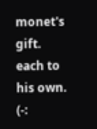monet's gift. each to his own. (-: